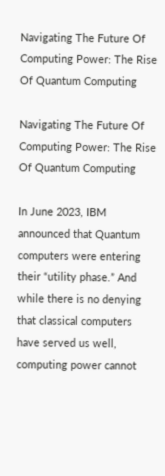Navigating The Future Of Computing Power: The Rise Of Quantum Computing

Navigating The Future Of Computing Power: The Rise Of Quantum Computing

In June 2023, IBM announced that Quantum computers were entering their “utility phase.” And while there is no denying that classical computers have served us well, computing power cannot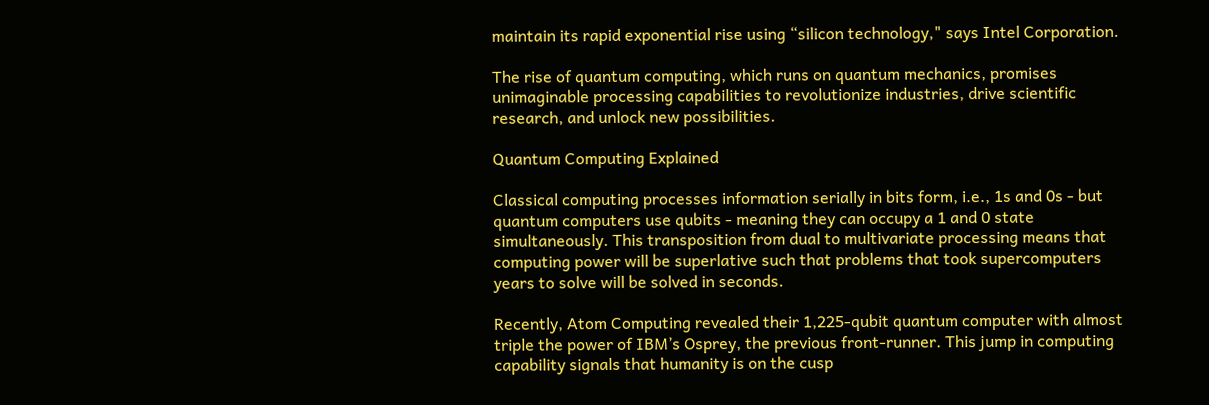maintain its rapid exponential rise using “silicon technology," says Intel Corporation.

The rise of quantum computing, which runs on quantum mechanics, promises unimaginable processing capabilities to revolutionize industries, drive scientific research, and unlock new possibilities.

Quantum Computing Explained

Classical computing processes information serially in bits form, i.e., 1s and 0s - but quantum computers use qubits - meaning they can occupy a 1 and 0 state simultaneously. This transposition from dual to multivariate processing means that computing power will be superlative such that problems that took supercomputers years to solve will be solved in seconds.

Recently, Atom Computing revealed their 1,225-qubit quantum computer with almost triple the power of IBM’s Osprey, the previous front-runner. This jump in computing capability signals that humanity is on the cusp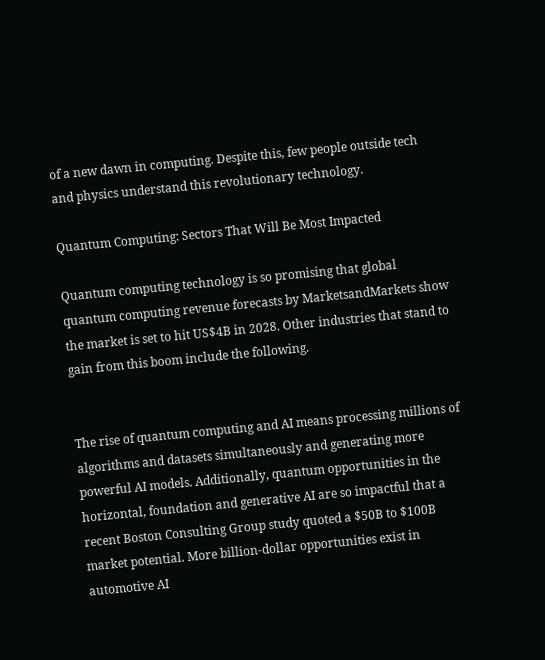of a new dawn in computing. Despite this, few people outside tech and physics understand this revolutionary technology.

Quantum Computing: Sectors That Will Be Most Impacted

Quantum computing technology is so promising that global quantum computing revenue forecasts by MarketsandMarkets show the market is set to hit US$4B in 2028. Other industries that stand to gain from this boom include the following.


The rise of quantum computing and AI means processing millions of algorithms and datasets simultaneously and generating more powerful AI models. Additionally, quantum opportunities in the horizontal, foundation and generative AI are so impactful that a recent Boston Consulting Group study quoted a $50B to $100B market potential. More billion-dollar opportunities exist in automotive AI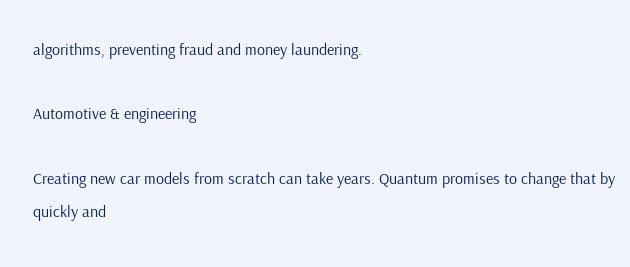algorithms, preventing fraud and money laundering.

Automotive & engineering

Creating new car models from scratch can take years. Quantum promises to change that by quickly and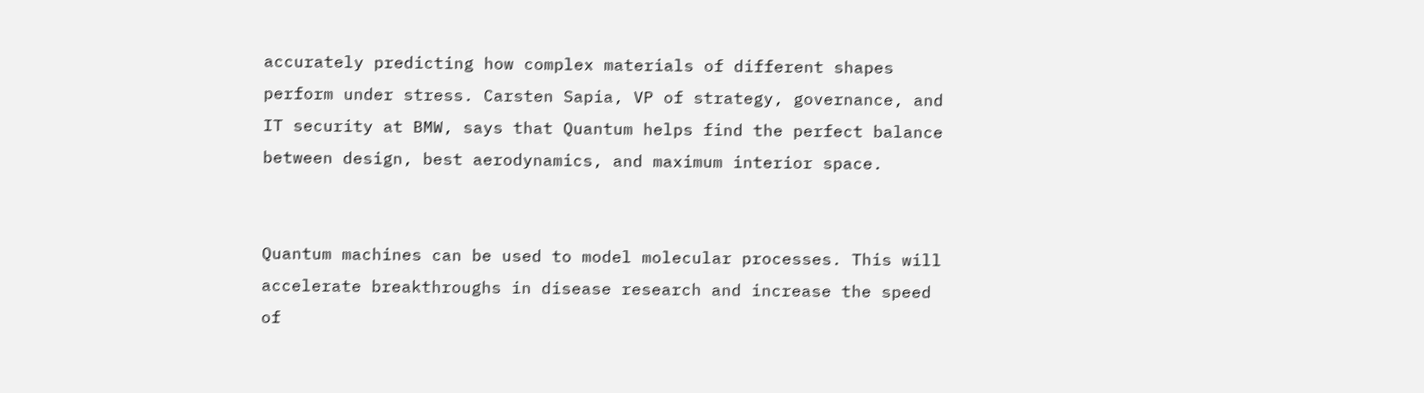accurately predicting how complex materials of different shapes perform under stress. Carsten Sapia, VP of strategy, governance, and IT security at BMW, says that Quantum helps find the perfect balance between design, best aerodynamics, and maximum interior space.


Quantum machines can be used to model molecular processes. This will accelerate breakthroughs in disease research and increase the speed of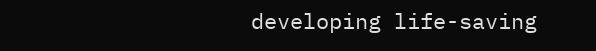developing life-saving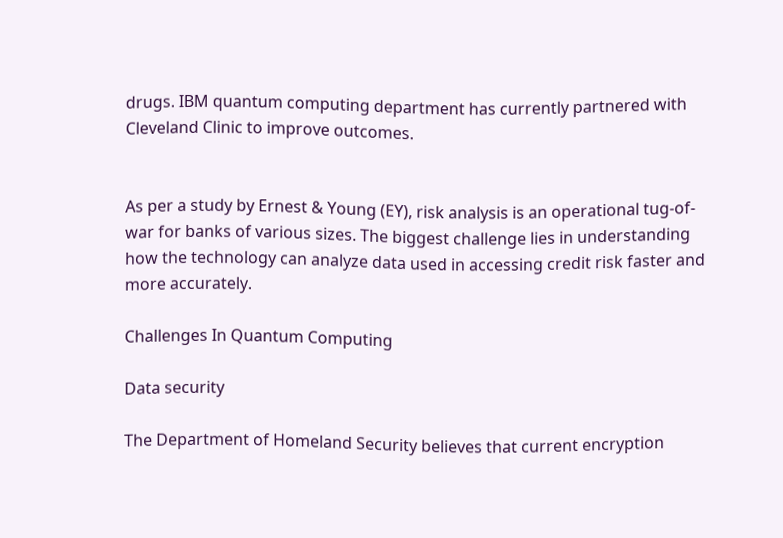drugs. IBM quantum computing department has currently partnered with Cleveland Clinic to improve outcomes.


As per a study by Ernest & Young (EY), risk analysis is an operational tug-of-war for banks of various sizes. The biggest challenge lies in understanding how the technology can analyze data used in accessing credit risk faster and more accurately.

Challenges In Quantum Computing

Data security

The Department of Homeland Security believes that current encryption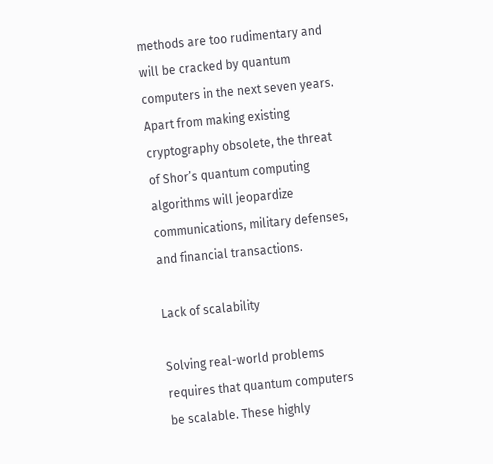methods are too rudimentary and will be cracked by quantum computers in the next seven years. Apart from making existing cryptography obsolete, the threat of Shor’s quantum computing algorithms will jeopardize communications, military defenses, and financial transactions.

Lack of scalability

Solving real-world problems requires that quantum computers be scalable. These highly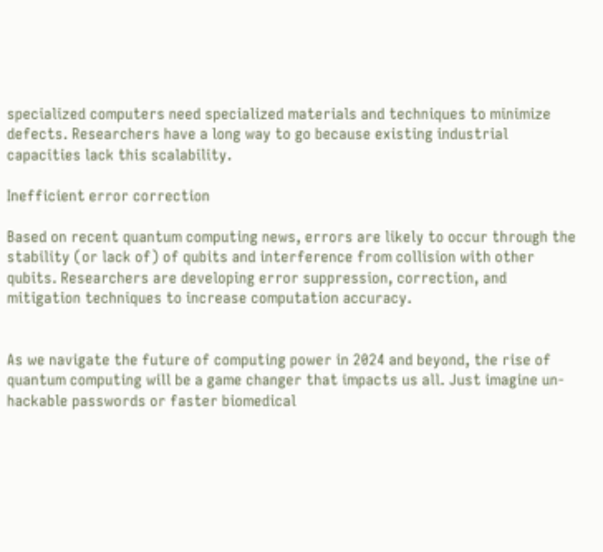specialized computers need specialized materials and techniques to minimize defects. Researchers have a long way to go because existing industrial capacities lack this scalability.

Inefficient error correction

Based on recent quantum computing news, errors are likely to occur through the stability (or lack of) of qubits and interference from collision with other qubits. Researchers are developing error suppression, correction, and mitigation techniques to increase computation accuracy.


As we navigate the future of computing power in 2024 and beyond, the rise of quantum computing will be a game changer that impacts us all. Just imagine un-hackable passwords or faster biomedical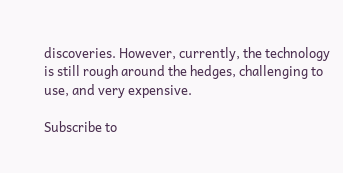discoveries. However, currently, the technology is still rough around the hedges, challenging to use, and very expensive.

Subscribe to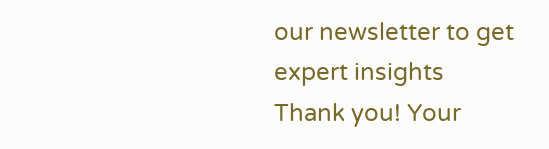our newsletter to get expert insights
Thank you! Your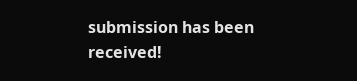submission has been received!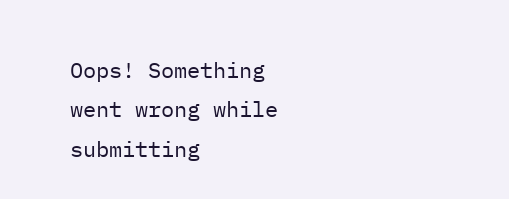Oops! Something went wrong while submitting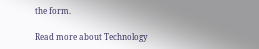the form.

Read more about Technology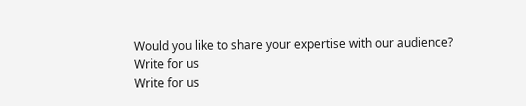Would you like to share your expertise with our audience?
Write for us
Write for us